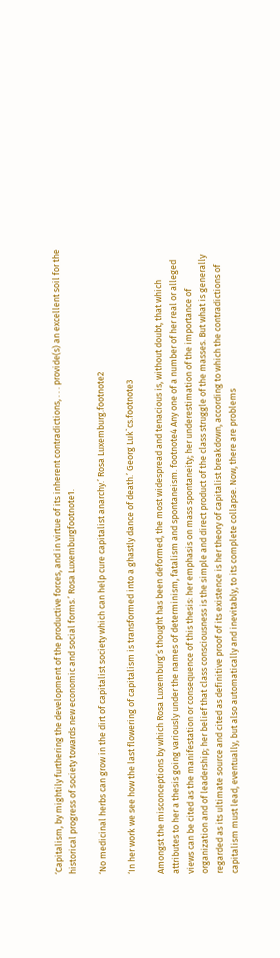‘Capitalism, by mightily furthering the development of the productive forces, and in virtue of its inherent contradictions, . . . provide(s) an excellent soil for the historical progress of society towards new economic and social forms.’ Rosa Luxemburgfootnote1.

‘No medicinal herbs can grow in the dirt of capitalist society which can help cure capitalist anarchy.’ Rosa Luxemburg.footnote2

‘In her work we see how the last flowering of capitalism is transformed into a ghastly dance of death.’ Georg Luk`cs.footnote3

Amongst the misconceptions by which Rosa Luxemburg’s thought has been deformed, the most widespread and tenacious is, without doubt, that which attributes to her a thesis going variously under the names of determinism, fatalism and spontaneism. footnote4 Any one of a number of her real or alleged views can be cited as the manifestation or consequence of this thesis: her emphasis on mass spontaneity; her underestimation of the importance of organization and of leadership; her belief that class consciousness is the simple and direct product of the class struggle of the masses. But what is generally regarded as its ultimate source and cited as definitive proof of its existence is her theory of capitalist breakdown, according to which the contradictions of capitalism must lead, eventually, but also automatically and inevitably, to its complete collapse. Now, there are problems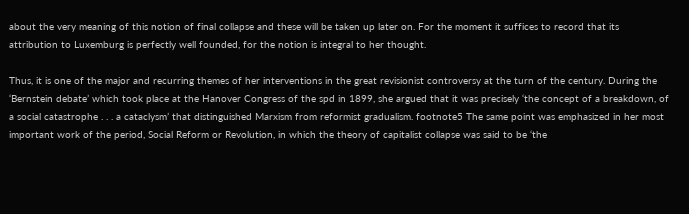about the very meaning of this notion of final collapse and these will be taken up later on. For the moment it suffices to record that its attribution to Luxemburg is perfectly well founded, for the notion is integral to her thought.

Thus, it is one of the major and recurring themes of her interventions in the great revisionist controversy at the turn of the century. During the ‘Bernstein debate’ which took place at the Hanover Congress of the spd in 1899, she argued that it was precisely ‘the concept of a breakdown, of a social catastrophe . . . a cataclysm’ that distinguished Marxism from reformist gradualism. footnote5 The same point was emphasized in her most important work of the period, Social Reform or Revolution, in which the theory of capitalist collapse was said to be ‘the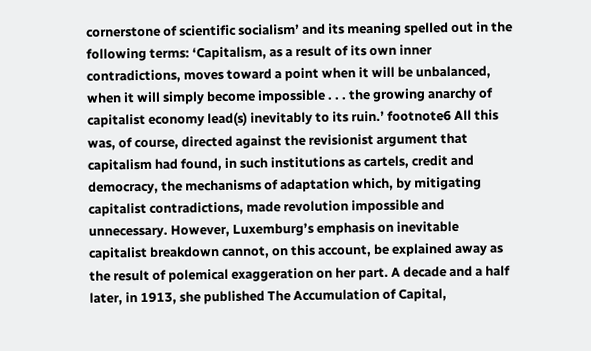cornerstone of scientific socialism’ and its meaning spelled out in the following terms: ‘Capitalism, as a result of its own inner contradictions, moves toward a point when it will be unbalanced, when it will simply become impossible . . . the growing anarchy of capitalist economy lead(s) inevitably to its ruin.’ footnote6 All this was, of course, directed against the revisionist argument that capitalism had found, in such institutions as cartels, credit and democracy, the mechanisms of adaptation which, by mitigating capitalist contradictions, made revolution impossible and unnecessary. However, Luxemburg’s emphasis on inevitable capitalist breakdown cannot, on this account, be explained away as the result of polemical exaggeration on her part. A decade and a half later, in 1913, she published The Accumulation of Capital,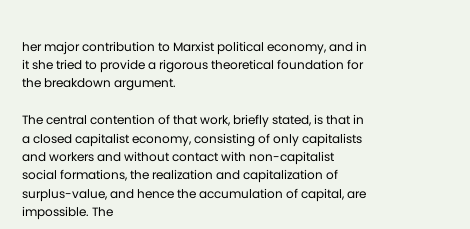her major contribution to Marxist political economy, and in it she tried to provide a rigorous theoretical foundation for the breakdown argument.

The central contention of that work, briefly stated, is that in a closed capitalist economy, consisting of only capitalists and workers and without contact with non-capitalist social formations, the realization and capitalization of surplus-value, and hence the accumulation of capital, are impossible. The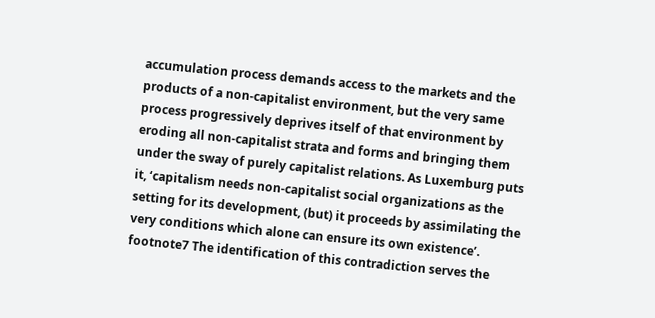accumulation process demands access to the markets and the products of a non-capitalist environment, but the very same process progressively deprives itself of that environment by eroding all non-capitalist strata and forms and bringing them under the sway of purely capitalist relations. As Luxemburg puts it, ‘capitalism needs non-capitalist social organizations as the setting for its development, (but) it proceeds by assimilating the very conditions which alone can ensure its own existence’. footnote7 The identification of this contradiction serves the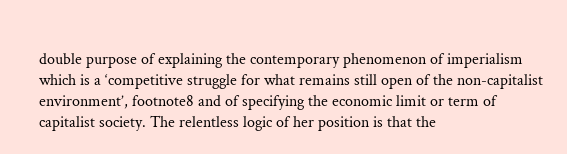double purpose of explaining the contemporary phenomenon of imperialism which is a ‘competitive struggle for what remains still open of the non-capitalist environment’, footnote8 and of specifying the economic limit or term of capitalist society. The relentless logic of her position is that the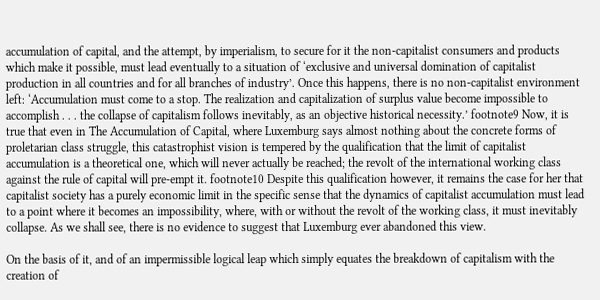accumulation of capital, and the attempt, by imperialism, to secure for it the non-capitalist consumers and products which make it possible, must lead eventually to a situation of ‘exclusive and universal domination of capitalist production in all countries and for all branches of industry’. Once this happens, there is no non-capitalist environment left: ‘Accumulation must come to a stop. The realization and capitalization of surplus value become impossible to accomplish . . . the collapse of capitalism follows inevitably, as an objective historical necessity.’ footnote9 Now, it is true that even in The Accumulation of Capital, where Luxemburg says almost nothing about the concrete forms of proletarian class struggle, this catastrophist vision is tempered by the qualification that the limit of capitalist accumulation is a theoretical one, which will never actually be reached; the revolt of the international working class against the rule of capital will pre-empt it. footnote10 Despite this qualification however, it remains the case for her that capitalist society has a purely economic limit in the specific sense that the dynamics of capitalist accumulation must lead to a point where it becomes an impossibility, where, with or without the revolt of the working class, it must inevitably collapse. As we shall see, there is no evidence to suggest that Luxemburg ever abandoned this view.

On the basis of it, and of an impermissible logical leap which simply equates the breakdown of capitalism with the creation of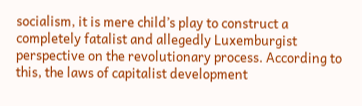socialism, it is mere child’s play to construct a completely fatalist and allegedly Luxemburgist perspective on the revolutionary process. According to this, the laws of capitalist development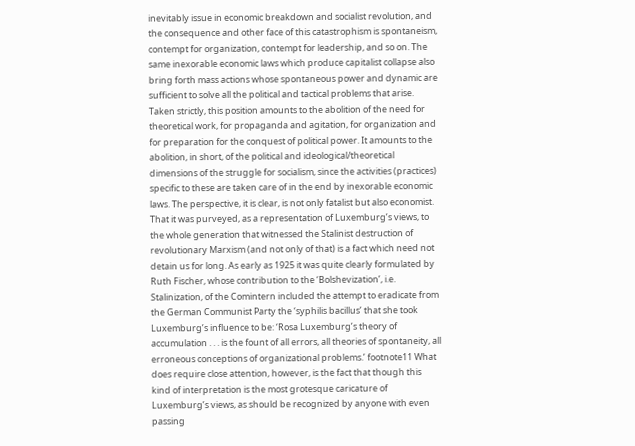inevitably issue in economic breakdown and socialist revolution, and the consequence and other face of this catastrophism is spontaneism, contempt for organization, contempt for leadership, and so on. The same inexorable economic laws which produce capitalist collapse also bring forth mass actions whose spontaneous power and dynamic are sufficient to solve all the political and tactical problems that arise. Taken strictly, this position amounts to the abolition of the need for theoretical work, for propaganda and agitation, for organization and for preparation for the conquest of political power. It amounts to the abolition, in short, of the political and ideological/theoretical dimensions of the struggle for socialism, since the activities (practices) specific to these are taken care of in the end by inexorable economic laws. The perspective, it is clear, is not only fatalist but also economist. That it was purveyed, as a representation of Luxemburg’s views, to the whole generation that witnessed the Stalinist destruction of revolutionary Marxism (and not only of that) is a fact which need not detain us for long. As early as 1925 it was quite clearly formulated by Ruth Fischer, whose contribution to the ‘Bolshevization’, i.e. Stalinization, of the Comintern included the attempt to eradicate from the German Communist Party the ‘syphilis bacillus’ that she took Luxemburg’s influence to be: ‘Rosa Luxemburg’s theory of accumulation . . . is the fount of all errors, all theories of spontaneity, all erroneous conceptions of organizational problems.’ footnote11 What does require close attention, however, is the fact that though this kind of interpretation is the most grotesque caricature of Luxemburg’s views, as should be recognized by anyone with even passing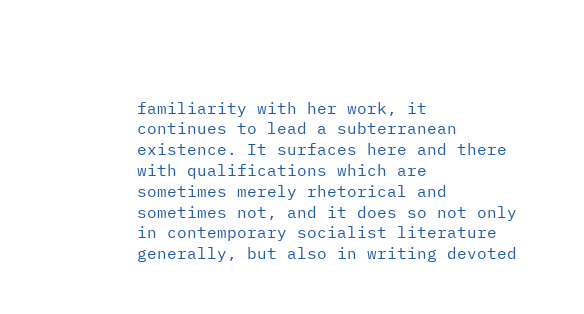familiarity with her work, it continues to lead a subterranean existence. It surfaces here and there with qualifications which are sometimes merely rhetorical and sometimes not, and it does so not only in contemporary socialist literature generally, but also in writing devoted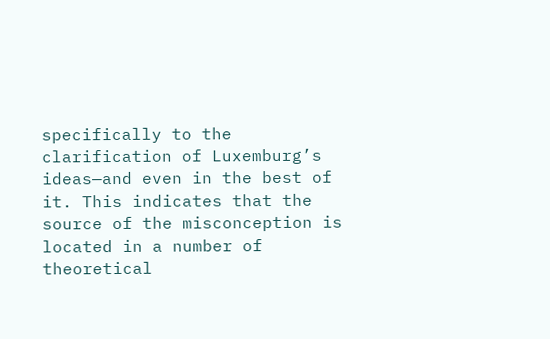specifically to the clarification of Luxemburg’s ideas—and even in the best of it. This indicates that the source of the misconception is located in a number of theoretical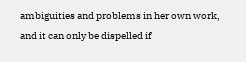ambiguities and problems in her own work, and it can only be dispelled if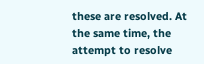these are resolved. At the same time, the attempt to resolve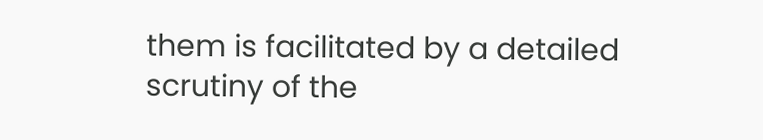them is facilitated by a detailed scrutiny of the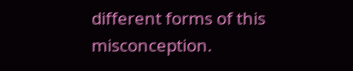different forms of this misconception.